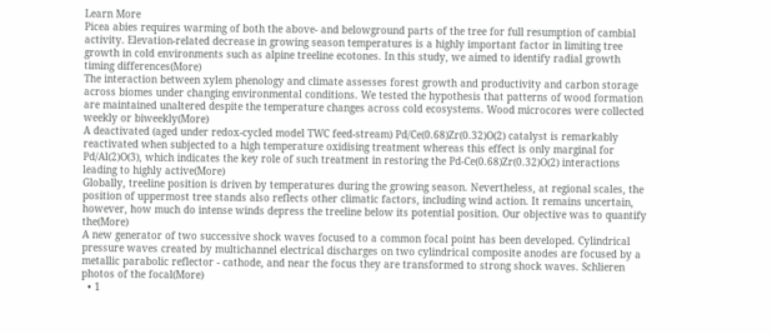Learn More
Picea abies requires warming of both the above- and belowground parts of the tree for full resumption of cambial activity. Elevation-related decrease in growing season temperatures is a highly important factor in limiting tree growth in cold environments such as alpine treeline ecotones. In this study, we aimed to identify radial growth timing differences(More)
The interaction between xylem phenology and climate assesses forest growth and productivity and carbon storage across biomes under changing environmental conditions. We tested the hypothesis that patterns of wood formation are maintained unaltered despite the temperature changes across cold ecosystems. Wood microcores were collected weekly or biweekly(More)
A deactivated (aged under redox-cycled model TWC feed-stream) Pd/Ce(0.68)Zr(0.32)O(2) catalyst is remarkably reactivated when subjected to a high temperature oxidising treatment whereas this effect is only marginal for Pd/Al(2)O(3), which indicates the key role of such treatment in restoring the Pd-Ce(0.68)Zr(0.32)O(2) interactions leading to highly active(More)
Globally, treeline position is driven by temperatures during the growing season. Nevertheless, at regional scales, the position of uppermost tree stands also reflects other climatic factors, including wind action. It remains uncertain, however, how much do intense winds depress the treeline below its potential position. Our objective was to quantify the(More)
A new generator of two successive shock waves focused to a common focal point has been developed. Cylindrical pressure waves created by multichannel electrical discharges on two cylindrical composite anodes are focused by a metallic parabolic reflector - cathode, and near the focus they are transformed to strong shock waves. Schlieren photos of the focal(More)
  • 1